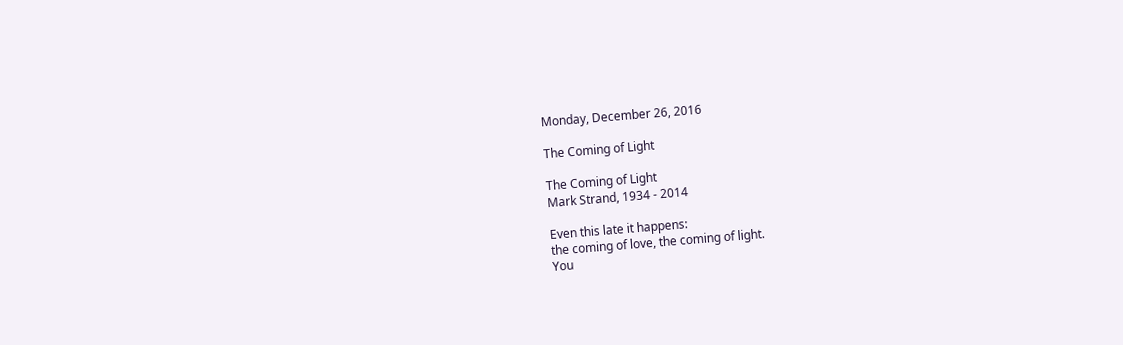Monday, December 26, 2016

The Coming of Light

The Coming of Light
Mark Strand, 1934 - 2014

Even this late it happens:
the coming of love, the coming of light.
You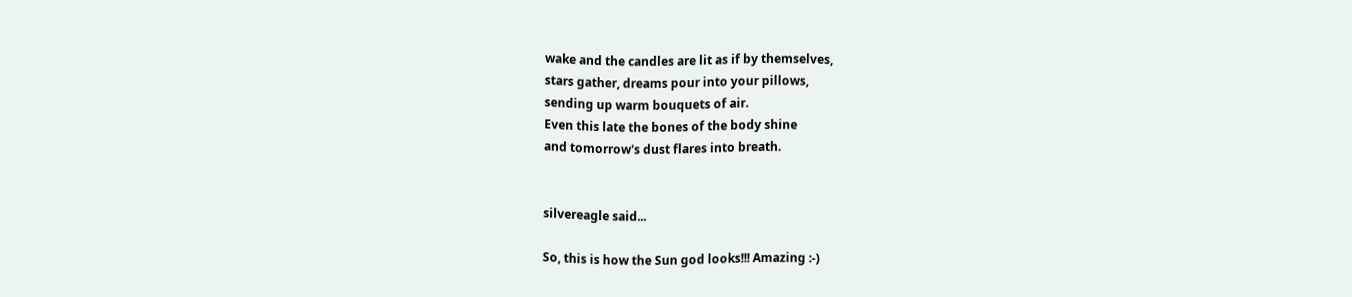wake and the candles are lit as if by themselves,
stars gather, dreams pour into your pillows,
sending up warm bouquets of air.
Even this late the bones of the body shine
and tomorrow's dust flares into breath.


silvereagle said...

So, this is how the Sun god looks!!! Amazing :-)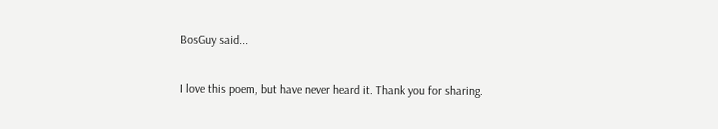BosGuy said...

I love this poem, but have never heard it. Thank you for sharing.